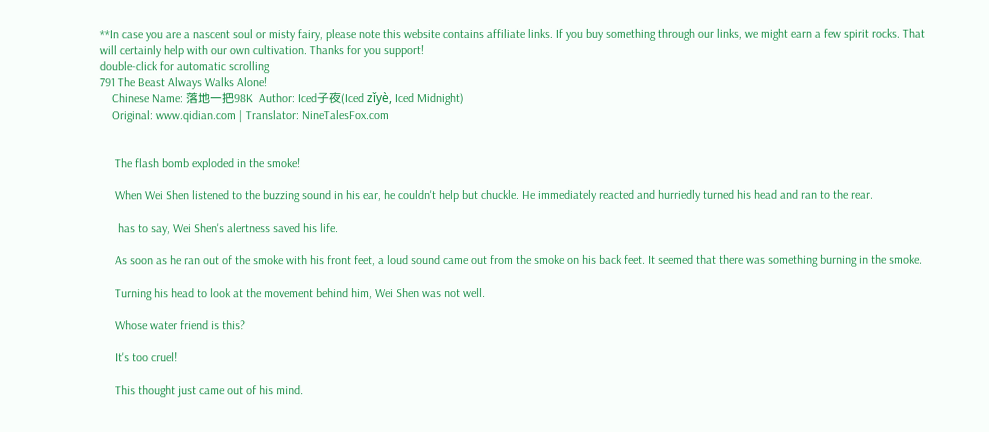**In case you are a nascent soul or misty fairy, please note this website contains affiliate links. If you buy something through our links, we might earn a few spirit rocks. That will certainly help with our own cultivation. Thanks for you support!
double-click for automatic scrolling
791 The Beast Always Walks Alone!
    Chinese Name: 落地一把98K  Author: Iced子夜(Iced zǐyè, Iced Midnight)
    Original: www.qidian.com | Translator: NineTalesFox.com


     The flash bomb exploded in the smoke!

     When Wei Shen listened to the buzzing sound in his ear, he couldn't help but chuckle. He immediately reacted and hurriedly turned his head and ran to the rear.

      has to say, Wei Shen's alertness saved his life.

     As soon as he ran out of the smoke with his front feet, a loud sound came out from the smoke on his back feet. It seemed that there was something burning in the smoke.

     Turning his head to look at the movement behind him, Wei Shen was not well.

     Whose water friend is this?

     It's too cruel!

     This thought just came out of his mind.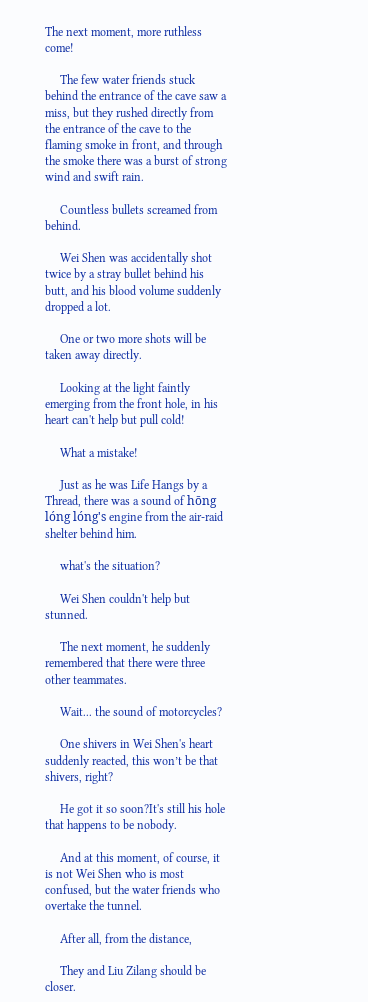The next moment, more ruthless come!

     The few water friends stuck behind the entrance of the cave saw a miss, but they rushed directly from the entrance of the cave to the flaming smoke in front, and through the smoke there was a burst of strong wind and swift rain.

     Countless bullets screamed from behind.

     Wei Shen was accidentally shot twice by a stray bullet behind his butt, and his blood volume suddenly dropped a lot.

     One or two more shots will be taken away directly.

     Looking at the light faintly emerging from the front hole, in his heart can't help but pull cold!

     What a mistake!

     Just as he was Life Hangs by a Thread, there was a sound of hōng lóng lóng's engine from the air-raid shelter behind him.

     what's the situation?

     Wei Shen couldn't help but stunned.

     The next moment, he suddenly remembered that there were three other teammates.

     Wait... the sound of motorcycles?

     One shivers in Wei Shen's heart suddenly reacted, this won’t be that shivers, right?

     He got it so soon?It's still his hole that happens to be nobody.

     And at this moment, of course, it is not Wei Shen who is most confused, but the water friends who overtake the tunnel.

     After all, from the distance,

     They and Liu Zilang should be closer.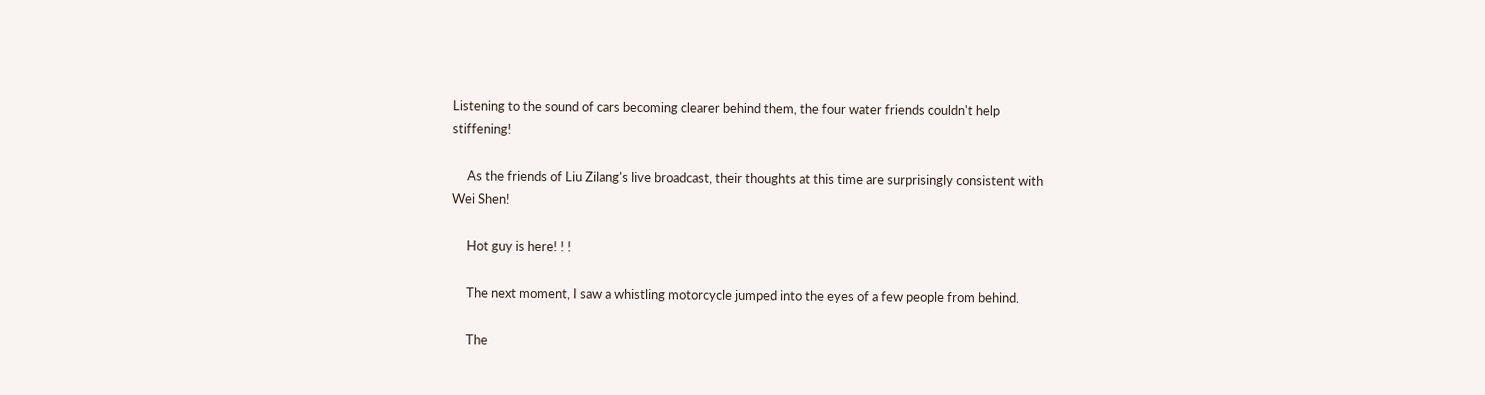Listening to the sound of cars becoming clearer behind them, the four water friends couldn't help stiffening!

     As the friends of Liu Zilang's live broadcast, their thoughts at this time are surprisingly consistent with Wei Shen!

     Hot guy is here! ! !

     The next moment, I saw a whistling motorcycle jumped into the eyes of a few people from behind.

     The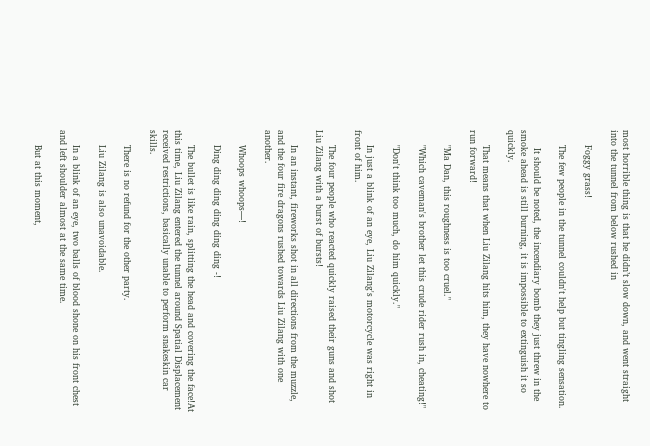most horrible thing is that he didn’t slow down, and went straight into the tunnel from below rushed in

     Foggy grass!

     The few people in the tunnel couldn't help but tingling sensation.

      It should be noted, the incendiary bomb they just threw in the smoke ahead is still burning, it is impossible to extinguish it so quickly.

     That means that when Liu Zilang hits him, they have nowhere to run forward!

     "Ma Dan, this roughness is too cruel."

     "Which caveman's brother let this crude rider rush in, cheating!"

     "Don't think too much, do him quickly."

     In just a blink of an eye, Liu Zilang's motorcycle was right in front of him.

     The four people who reacted quickly raised their guns and shot Liu Zilang with a burst of bursts!

     In an instant, fireworks shot in all directions from the muzzle, and the four fire dragons rushed towards Liu Zilang with one another.

     Whoops whoops—!

     Ding ding ding ding ding ding -!

     The bullet is like rain, splitting the head and covering the face!At this time, Liu Zilang entered the tunnel around Spatial Displacement received restrictions, basically unable to perform snakeskin car skills.

     There is no refund for the other party.

     Liu Zilang is also unavoidable.

     In a blink of an eye, two balls of blood shone on his front chest and left shoulder almost at the same time.

     But at this moment,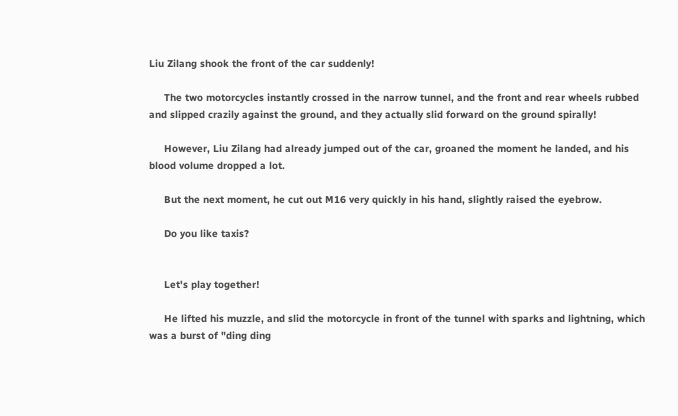Liu Zilang shook the front of the car suddenly!

     The two motorcycles instantly crossed in the narrow tunnel, and the front and rear wheels rubbed and slipped crazily against the ground, and they actually slid forward on the ground spirally!

     However, Liu Zilang had already jumped out of the car, groaned the moment he landed, and his blood volume dropped a lot.

     But the next moment, he cut out M16 very quickly in his hand, slightly raised the eyebrow.

     Do you like taxis?


     Let's play together!

     He lifted his muzzle, and slid the motorcycle in front of the tunnel with sparks and lightning, which was a burst of "ding ding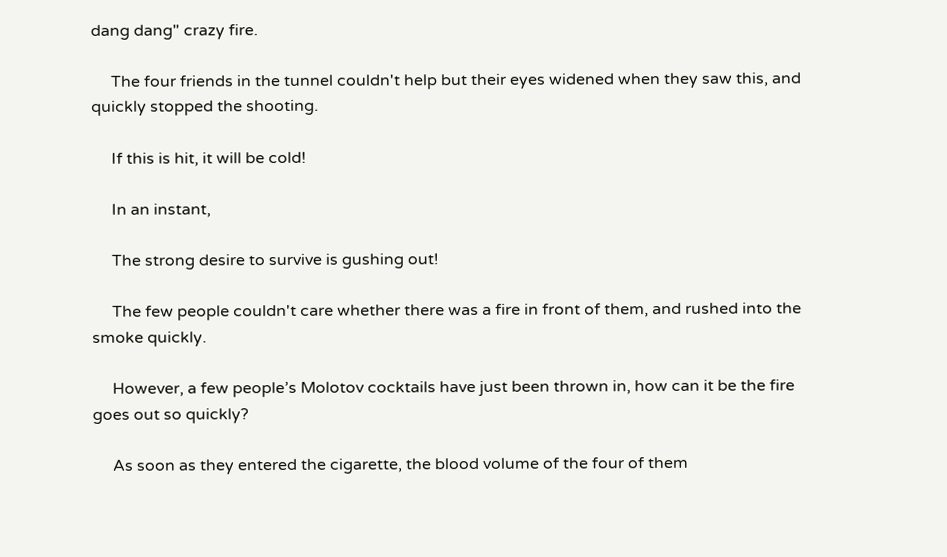dang dang" crazy fire.

     The four friends in the tunnel couldn't help but their eyes widened when they saw this, and quickly stopped the shooting.

     If this is hit, it will be cold!

     In an instant,

     The strong desire to survive is gushing out!

     The few people couldn't care whether there was a fire in front of them, and rushed into the smoke quickly.

     However, a few people’s Molotov cocktails have just been thrown in, how can it be the fire goes out so quickly?

     As soon as they entered the cigarette, the blood volume of the four of them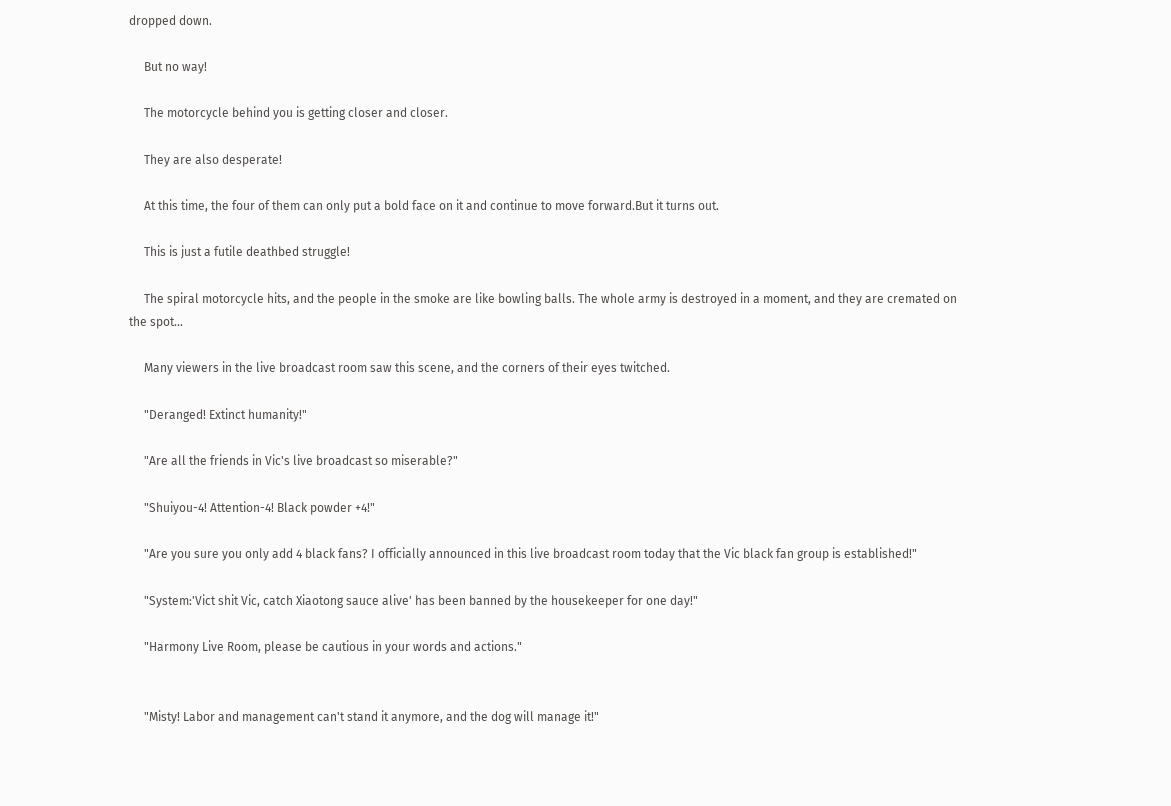dropped down.

     But no way!

     The motorcycle behind you is getting closer and closer.

     They are also desperate!

     At this time, the four of them can only put a bold face on it and continue to move forward.But it turns out.

     This is just a futile deathbed struggle!

     The spiral motorcycle hits, and the people in the smoke are like bowling balls. The whole army is destroyed in a moment, and they are cremated on the spot...

     Many viewers in the live broadcast room saw this scene, and the corners of their eyes twitched.

     "Deranged! Extinct humanity!"

     "Are all the friends in Vic's live broadcast so miserable?"

     "Shuiyou-4! Attention-4! Black powder +4!"

     "Are you sure you only add 4 black fans? I officially announced in this live broadcast room today that the Vic black fan group is established!"

     "System:'Vict shit Vic, catch Xiaotong sauce alive' has been banned by the housekeeper for one day!"

     "Harmony Live Room, please be cautious in your words and actions."


     "Misty! Labor and management can't stand it anymore, and the dog will manage it!"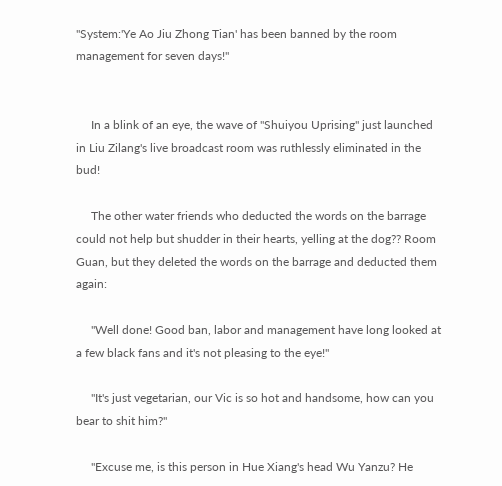"System:'Ye Ao Jiu Zhong Tian' has been banned by the room management for seven days!"


     In a blink of an eye, the wave of "Shuiyou Uprising" just launched in Liu Zilang's live broadcast room was ruthlessly eliminated in the bud!

     The other water friends who deducted the words on the barrage could not help but shudder in their hearts, yelling at the dog?? Room Guan, but they deleted the words on the barrage and deducted them again:

     "Well done! Good ban, labor and management have long looked at a few black fans and it's not pleasing to the eye!"

     "It's just vegetarian, our Vic is so hot and handsome, how can you bear to shit him?"

     "Excuse me, is this person in Hue Xiang's head Wu Yanzu? He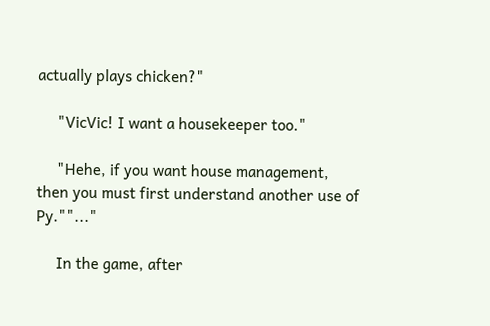actually plays chicken?"

     "VicVic! I want a housekeeper too."

     "Hehe, if you want house management, then you must first understand another use of Py.""..."

     In the game, after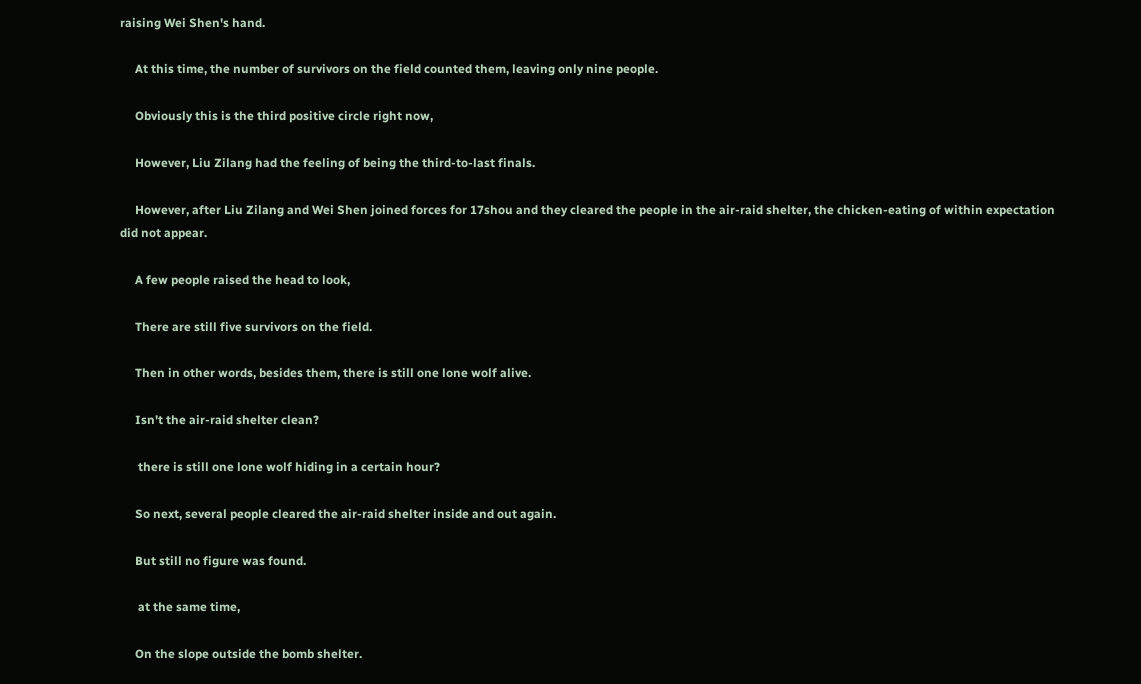raising Wei Shen's hand.

     At this time, the number of survivors on the field counted them, leaving only nine people.

     Obviously this is the third positive circle right now,

     However, Liu Zilang had the feeling of being the third-to-last finals.

     However, after Liu Zilang and Wei Shen joined forces for 17shou and they cleared the people in the air-raid shelter, the chicken-eating of within expectation did not appear.

     A few people raised the head to look,

     There are still five survivors on the field.

     Then in other words, besides them, there is still one lone wolf alive.

     Isn't the air-raid shelter clean?

      there is still one lone wolf hiding in a certain hour?

     So next, several people cleared the air-raid shelter inside and out again.

     But still no figure was found.

      at the same time,

     On the slope outside the bomb shelter.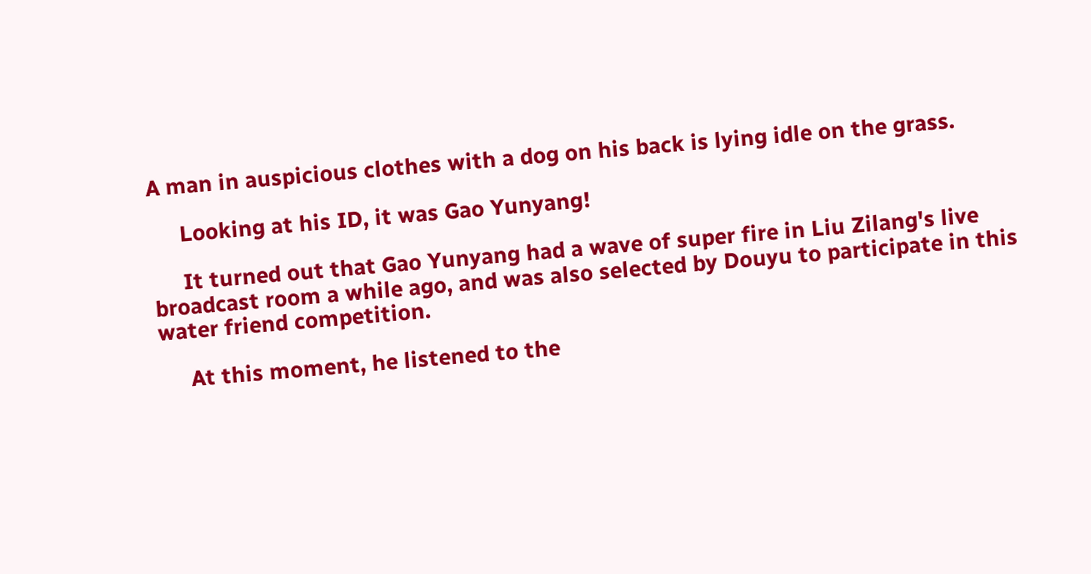A man in auspicious clothes with a dog on his back is lying idle on the grass.

     Looking at his ID, it was Gao Yunyang!

     It turned out that Gao Yunyang had a wave of super fire in Liu Zilang's live broadcast room a while ago, and was also selected by Douyu to participate in this water friend competition.

     At this moment, he listened to the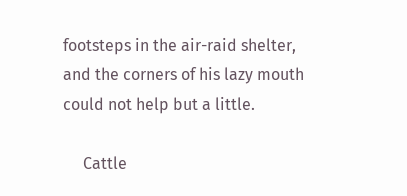footsteps in the air-raid shelter, and the corners of his lazy mouth could not help but a little.

     Cattle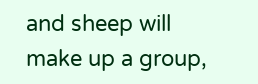and sheep will make up a group,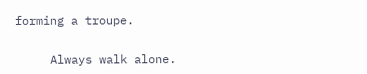forming a troupe.


     Always walk alone.